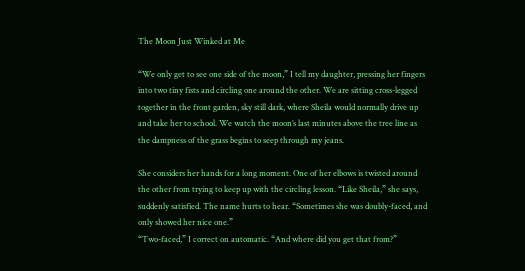The Moon Just Winked at Me

“We only get to see one side of the moon,” I tell my daughter, pressing her fingers into two tiny fists and circling one around the other. We are sitting cross-legged together in the front garden, sky still dark, where Sheila would normally drive up and take her to school. We watch the moon’s last minutes above the tree line as the dampness of the grass begins to seep through my jeans.

She considers her hands for a long moment. One of her elbows is twisted around the other from trying to keep up with the circling lesson. “Like Sheila,” she says, suddenly satisfied. The name hurts to hear. “Sometimes she was doubly-faced, and only showed her nice one.”
“Two-faced,” I correct on automatic. “And where did you get that from?”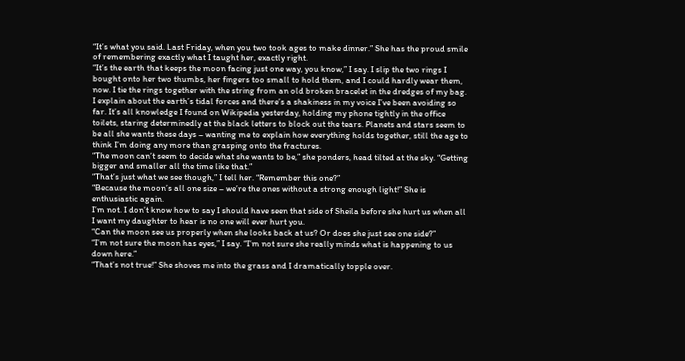“It’s what you said. Last Friday, when you two took ages to make dinner.” She has the proud smile of remembering exactly what I taught her, exactly right.
“It’s the earth that keeps the moon facing just one way, you know,” I say. I slip the two rings I bought onto her two thumbs, her fingers too small to hold them, and I could hardly wear them, now. I tie the rings together with the string from an old broken bracelet in the dredges of my bag.
I explain about the earth’s tidal forces and there’s a shakiness in my voice I’ve been avoiding so far. It’s all knowledge I found on Wikipedia yesterday, holding my phone tightly in the office toilets, staring determinedly at the black letters to block out the tears. Planets and stars seem to be all she wants these days – wanting me to explain how everything holds together, still the age to think I’m doing any more than grasping onto the fractures.
“The moon can’t seem to decide what she wants to be,” she ponders, head tilted at the sky. “Getting bigger and smaller all the time like that.”
“That’s just what we see though,” I tell her. “Remember this one?”
“Because the moon’s all one size – we’re the ones without a strong enough light!” She is enthusiastic again.
I’m not. I don’t know how to say I should have seen that side of Sheila before she hurt us when all I want my daughter to hear is no one will ever hurt you.
“Can the moon see us properly when she looks back at us? Or does she just see one side?”
“I’m not sure the moon has eyes,” I say. “I’m not sure she really minds what is happening to us down here.”
“That’s not true!” She shoves me into the grass and I dramatically topple over.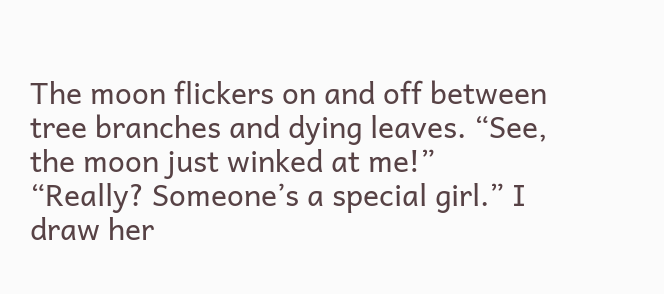The moon flickers on and off between tree branches and dying leaves. “See, the moon just winked at me!”
“Really? Someone’s a special girl.” I draw her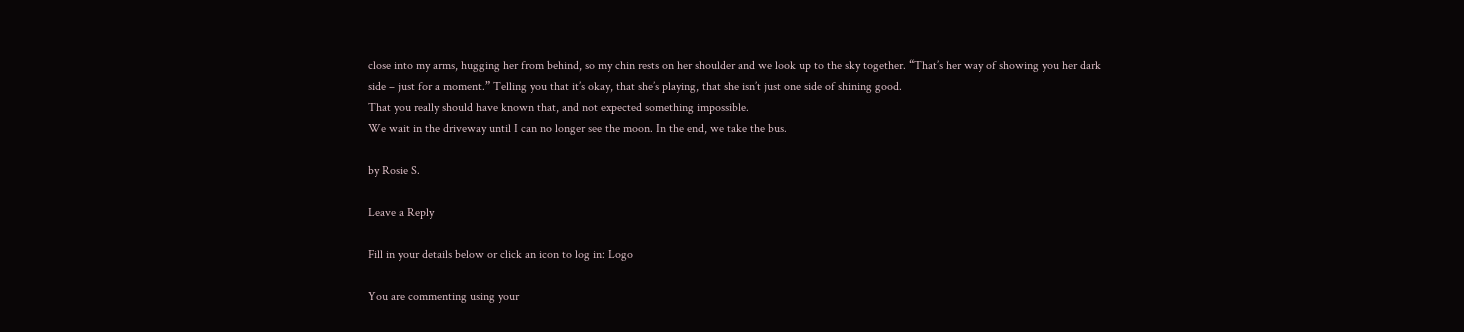close into my arms, hugging her from behind, so my chin rests on her shoulder and we look up to the sky together. “That’s her way of showing you her dark
side – just for a moment.” Telling you that it’s okay, that she’s playing, that she isn’t just one side of shining good.
That you really should have known that, and not expected something impossible.
We wait in the driveway until I can no longer see the moon. In the end, we take the bus.

by Rosie S.

Leave a Reply

Fill in your details below or click an icon to log in: Logo

You are commenting using your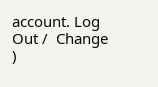account. Log Out /  Change )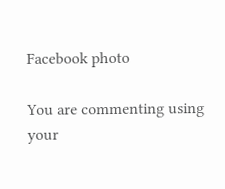Facebook photo

You are commenting using your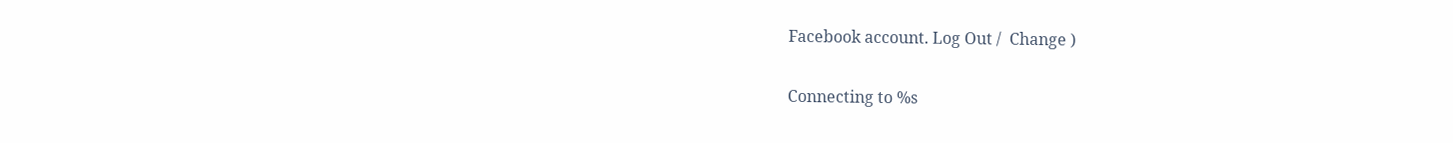Facebook account. Log Out /  Change )

Connecting to %s